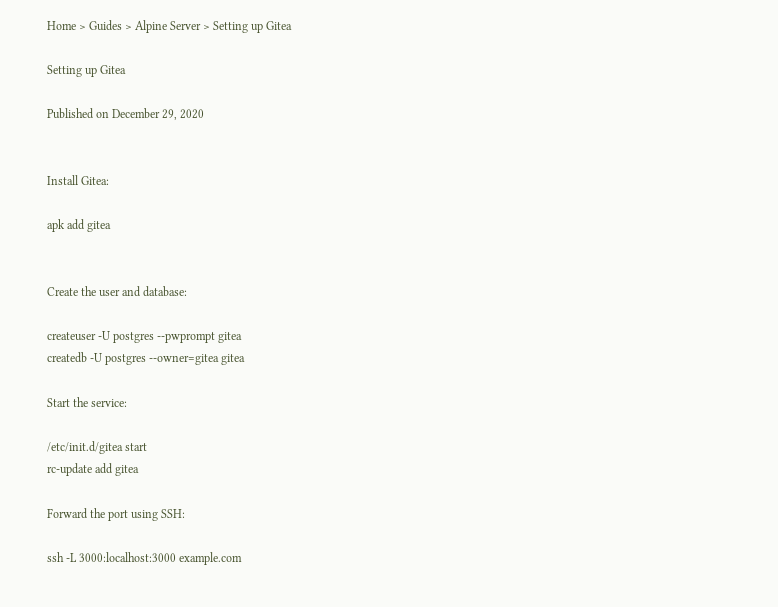Home > Guides > Alpine Server > Setting up Gitea

Setting up Gitea

Published on December 29, 2020


Install Gitea:

apk add gitea


Create the user and database:

createuser -U postgres --pwprompt gitea
createdb -U postgres --owner=gitea gitea

Start the service:

/etc/init.d/gitea start
rc-update add gitea

Forward the port using SSH:

ssh -L 3000:localhost:3000 example.com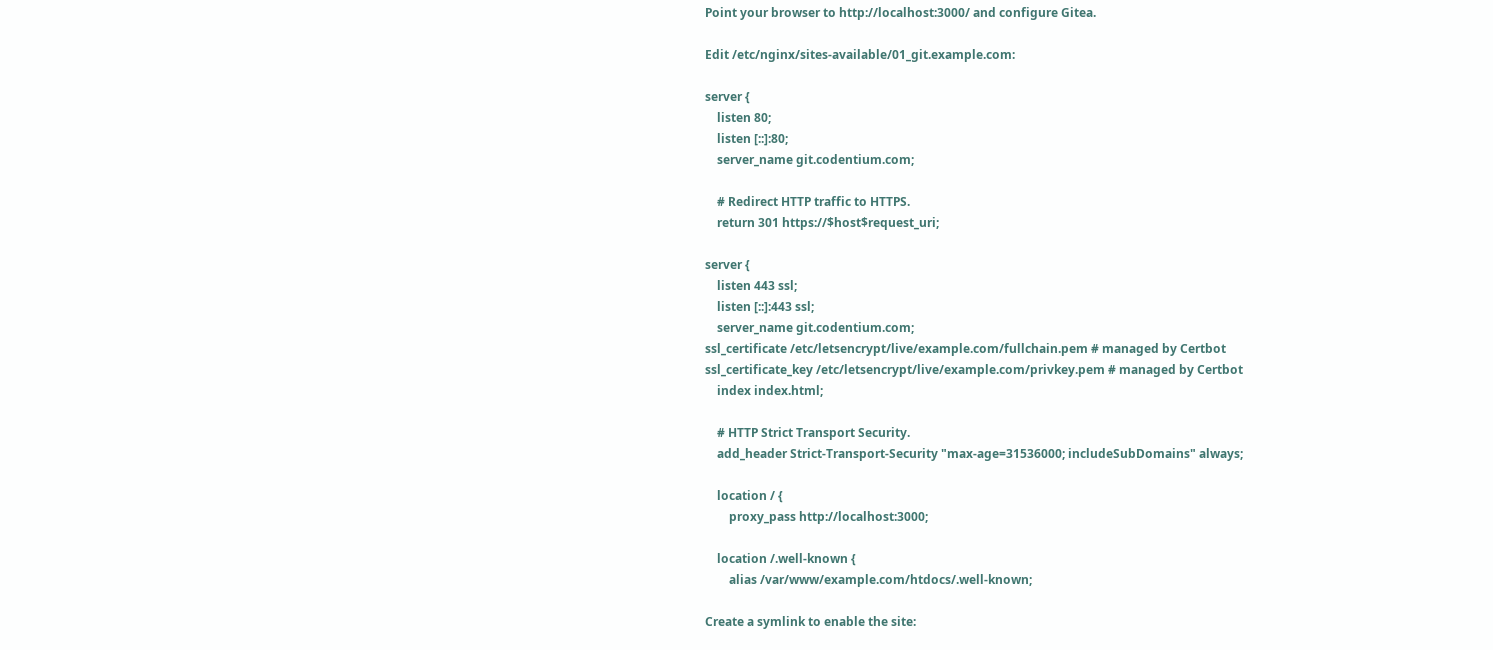Point your browser to http://localhost:3000/ and configure Gitea.

Edit /etc/nginx/sites-available/01_git.example.com:

server {
    listen 80;
    listen [::]:80;
    server_name git.codentium.com;

    # Redirect HTTP traffic to HTTPS.
    return 301 https://$host$request_uri;

server {
    listen 443 ssl;
    listen [::]:443 ssl;
    server_name git.codentium.com;
ssl_certificate /etc/letsencrypt/live/example.com/fullchain.pem # managed by Certbot
ssl_certificate_key /etc/letsencrypt/live/example.com/privkey.pem # managed by Certbot
    index index.html;

    # HTTP Strict Transport Security.
    add_header Strict-Transport-Security "max-age=31536000; includeSubDomains" always;

    location / {
        proxy_pass http://localhost:3000;

    location /.well-known {
        alias /var/www/example.com/htdocs/.well-known;

Create a symlink to enable the site: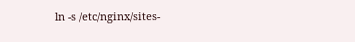ln -s /etc/nginx/sites-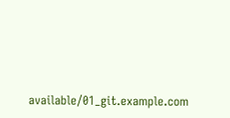available/01_git.example.com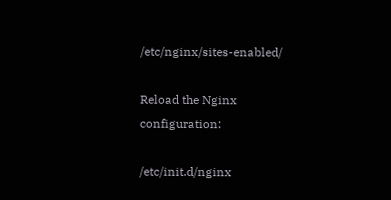/etc/nginx/sites-enabled/

Reload the Nginx configuration:

/etc/init.d/nginx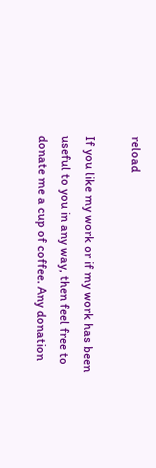reload

If you like my work or if my work has been useful to you in any way, then feel free to donate me a cup of coffee. Any donation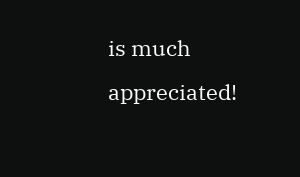is much appreciated!